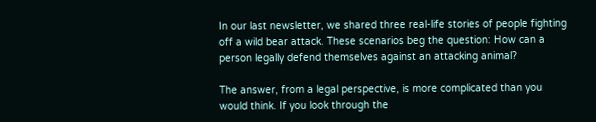In our last newsletter, we shared three real-life stories of people fighting off a wild bear attack. These scenarios beg the question: How can a person legally defend themselves against an attacking animal?

The answer, from a legal perspective, is more complicated than you would think. If you look through the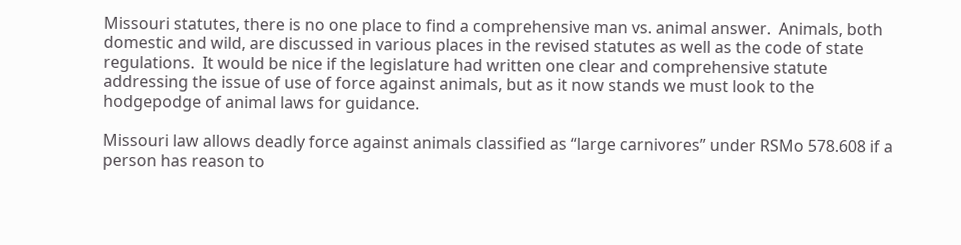Missouri statutes, there is no one place to find a comprehensive man vs. animal answer.  Animals, both domestic and wild, are discussed in various places in the revised statutes as well as the code of state regulations.  It would be nice if the legislature had written one clear and comprehensive statute addressing the issue of use of force against animals, but as it now stands we must look to the hodgepodge of animal laws for guidance.

Missouri law allows deadly force against animals classified as “large carnivores” under RSMo 578.608 if a person has reason to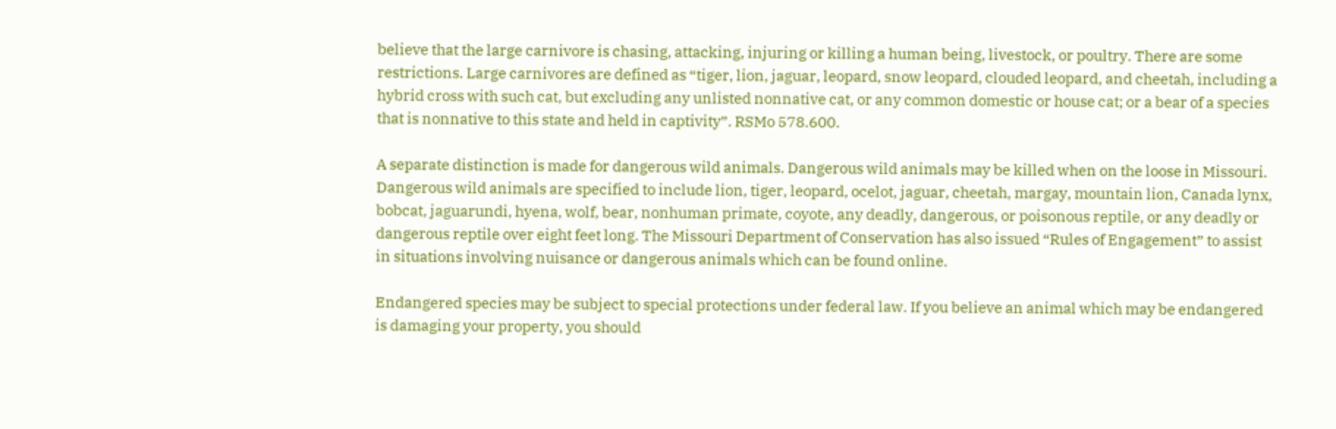believe that the large carnivore is chasing, attacking, injuring or killing a human being, livestock, or poultry. There are some restrictions. Large carnivores are defined as “tiger, lion, jaguar, leopard, snow leopard, clouded leopard, and cheetah, including a hybrid cross with such cat, but excluding any unlisted nonnative cat, or any common domestic or house cat; or a bear of a species that is nonnative to this state and held in captivity”. RSMo 578.600.

A separate distinction is made for dangerous wild animals. Dangerous wild animals may be killed when on the loose in Missouri. Dangerous wild animals are specified to include lion, tiger, leopard, ocelot, jaguar, cheetah, margay, mountain lion, Canada lynx, bobcat, jaguarundi, hyena, wolf, bear, nonhuman primate, coyote, any deadly, dangerous, or poisonous reptile, or any deadly or dangerous reptile over eight feet long. The Missouri Department of Conservation has also issued “Rules of Engagement” to assist in situations involving nuisance or dangerous animals which can be found online.

Endangered species may be subject to special protections under federal law. If you believe an animal which may be endangered is damaging your property, you should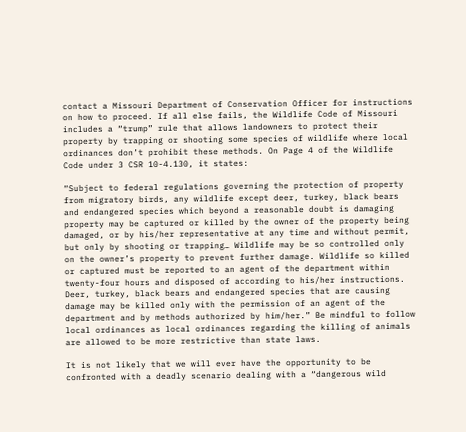contact a Missouri Department of Conservation Officer for instructions on how to proceed. If all else fails, the Wildlife Code of Missouri includes a “trump” rule that allows landowners to protect their property by trapping or shooting some species of wildlife where local ordinances don’t prohibit these methods. On Page 4 of the Wildlife Code under 3 CSR 10-4.130, it states:

“Subject to federal regulations governing the protection of property from migratory birds, any wildlife except deer, turkey, black bears and endangered species which beyond a reasonable doubt is damaging property may be captured or killed by the owner of the property being damaged, or by his/her representative at any time and without permit, but only by shooting or trapping… Wildlife may be so controlled only on the owner’s property to prevent further damage. Wildlife so killed or captured must be reported to an agent of the department within twenty-four hours and disposed of according to his/her instructions. Deer, turkey, black bears and endangered species that are causing damage may be killed only with the permission of an agent of the department and by methods authorized by him/her.” Be mindful to follow local ordinances as local ordinances regarding the killing of animals are allowed to be more restrictive than state laws.

It is not likely that we will ever have the opportunity to be confronted with a deadly scenario dealing with a “dangerous wild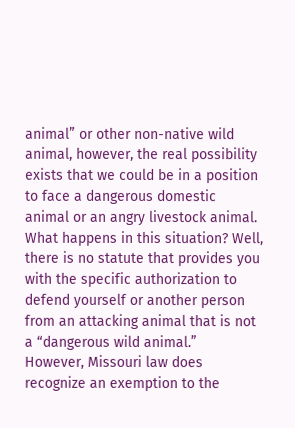animal” or other non-native wild animal, however, the real possibility exists that we could be in a position to face a dangerous domestic animal or an angry livestock animal. What happens in this situation? Well, there is no statute that provides you with the specific authorization to defend yourself or another person from an attacking animal that is not a “dangerous wild animal.”  However, Missouri law does recognize an exemption to the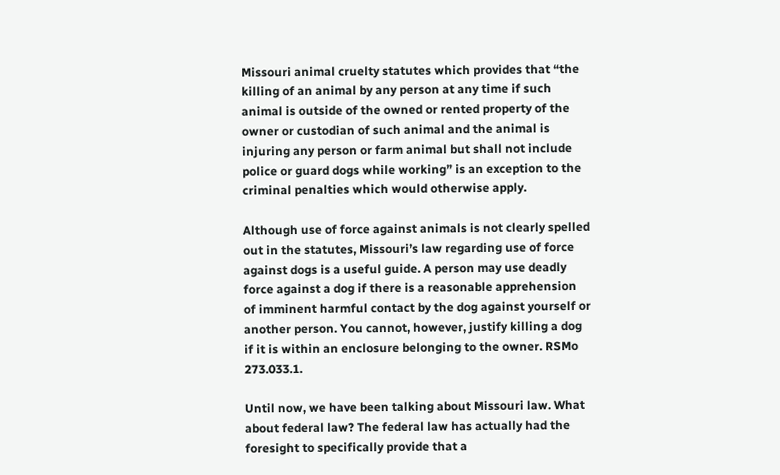Missouri animal cruelty statutes which provides that “the killing of an animal by any person at any time if such animal is outside of the owned or rented property of the owner or custodian of such animal and the animal is injuring any person or farm animal but shall not include police or guard dogs while working” is an exception to the criminal penalties which would otherwise apply.

Although use of force against animals is not clearly spelled out in the statutes, Missouri’s law regarding use of force against dogs is a useful guide. A person may use deadly force against a dog if there is a reasonable apprehension of imminent harmful contact by the dog against yourself or another person. You cannot, however, justify killing a dog if it is within an enclosure belonging to the owner. RSMo 273.033.1.

Until now, we have been talking about Missouri law. What about federal law? The federal law has actually had the foresight to specifically provide that a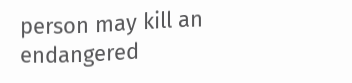person may kill an endangered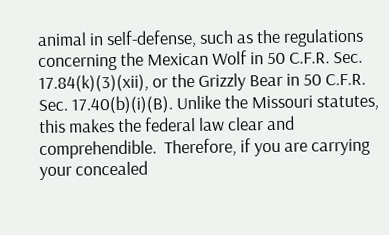animal in self-defense, such as the regulations concerning the Mexican Wolf in 50 C.F.R. Sec. 17.84(k)(3)(xii), or the Grizzly Bear in 50 C.F.R. Sec. 17.40(b)(i)(B). Unlike the Missouri statutes, this makes the federal law clear and comprehendible.  Therefore, if you are carrying your concealed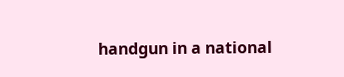handgun in a national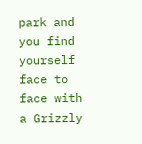park and you find yourself face to face with a Grizzly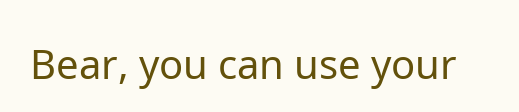Bear, you can use your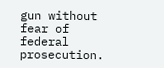gun without fear of federal prosecution.